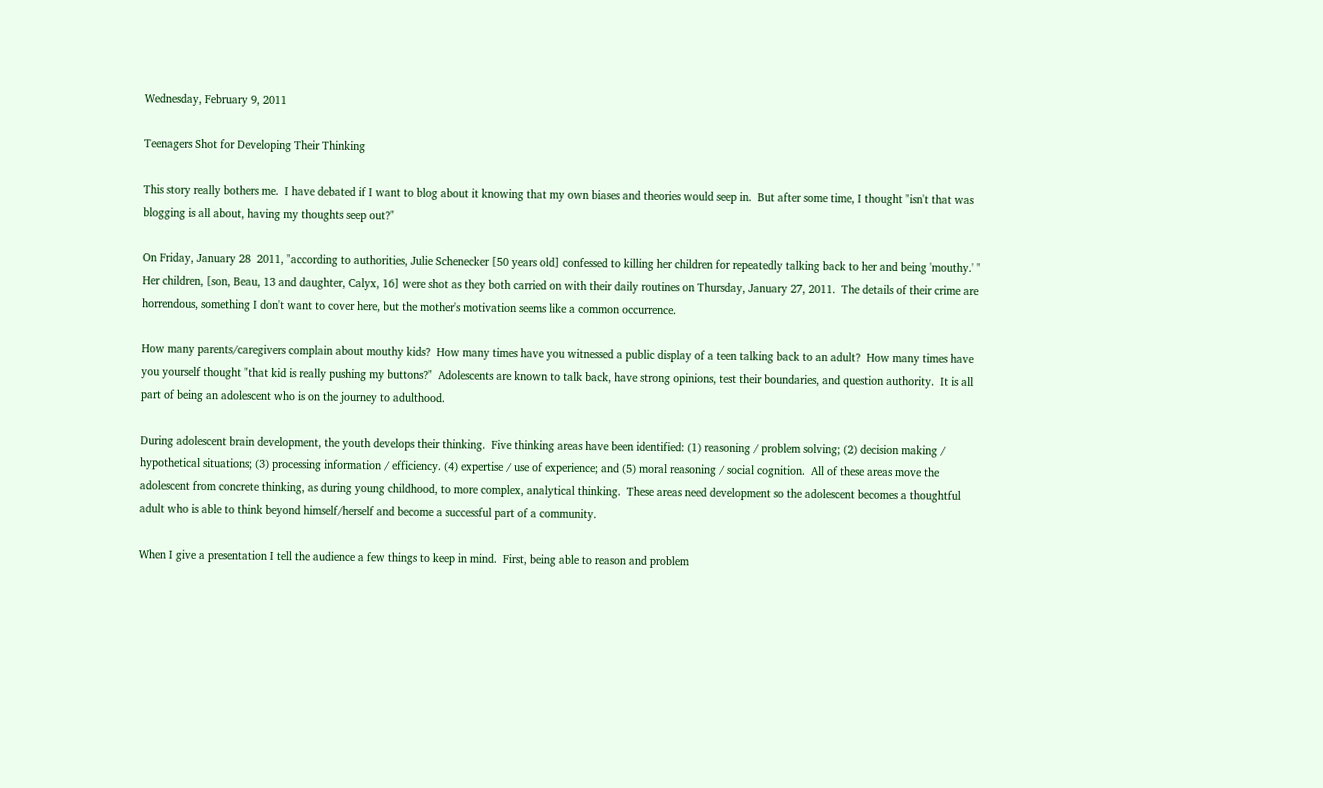Wednesday, February 9, 2011

Teenagers Shot for Developing Their Thinking

This story really bothers me.  I have debated if I want to blog about it knowing that my own biases and theories would seep in.  But after some time, I thought "isn't that was blogging is all about, having my thoughts seep out?"

On Friday, January 28  2011, "according to authorities, Julie Schenecker [50 years old] confessed to killing her children for repeatedly talking back to her and being 'mouthy.' "  Her children, [son, Beau, 13 and daughter, Calyx, 16] were shot as they both carried on with their daily routines on Thursday, January 27, 2011.  The details of their crime are horrendous, something I don't want to cover here, but the mother's motivation seems like a common occurrence.

How many parents/caregivers complain about mouthy kids?  How many times have you witnessed a public display of a teen talking back to an adult?  How many times have you yourself thought "that kid is really pushing my buttons?"  Adolescents are known to talk back, have strong opinions, test their boundaries, and question authority.  It is all part of being an adolescent who is on the journey to adulthood.

During adolescent brain development, the youth develops their thinking.  Five thinking areas have been identified: (1) reasoning / problem solving; (2) decision making / hypothetical situations; (3) processing information / efficiency. (4) expertise / use of experience; and (5) moral reasoning / social cognition.  All of these areas move the adolescent from concrete thinking, as during young childhood, to more complex, analytical thinking.  These areas need development so the adolescent becomes a thoughtful adult who is able to think beyond himself/herself and become a successful part of a community.

When I give a presentation I tell the audience a few things to keep in mind.  First, being able to reason and problem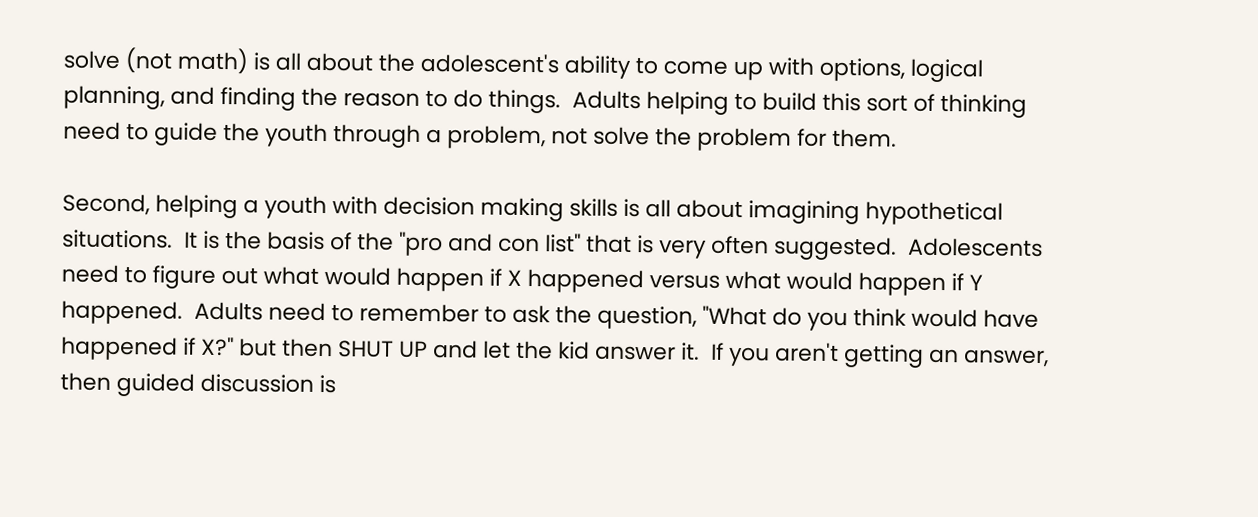solve (not math) is all about the adolescent's ability to come up with options, logical planning, and finding the reason to do things.  Adults helping to build this sort of thinking need to guide the youth through a problem, not solve the problem for them.

Second, helping a youth with decision making skills is all about imagining hypothetical situations.  It is the basis of the "pro and con list" that is very often suggested.  Adolescents need to figure out what would happen if X happened versus what would happen if Y happened.  Adults need to remember to ask the question, "What do you think would have happened if X?" but then SHUT UP and let the kid answer it.  If you aren't getting an answer, then guided discussion is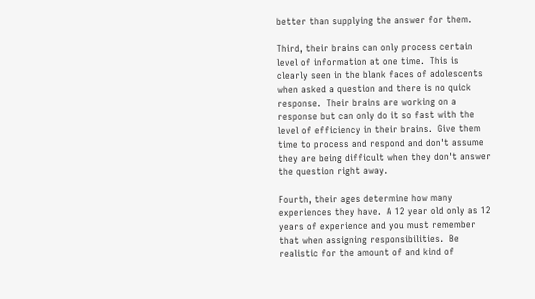better than supplying the answer for them.

Third, their brains can only process certain level of information at one time.  This is clearly seen in the blank faces of adolescents when asked a question and there is no quick response.  Their brains are working on a response but can only do it so fast with the level of efficiency in their brains.  Give them time to process and respond and don't assume they are being difficult when they don't answer the question right away.

Fourth, their ages determine how many experiences they have.  A 12 year old only as 12 years of experience and you must remember that when assigning responsibilities.  Be realistic for the amount of and kind of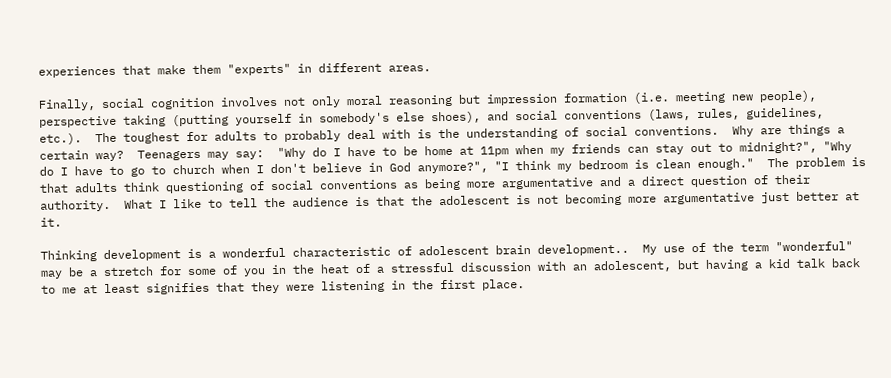experiences that make them "experts" in different areas.

Finally, social cognition involves not only moral reasoning but impression formation (i.e. meeting new people), perspective taking (putting yourself in somebody's else shoes), and social conventions (laws, rules, guidelines, etc.).  The toughest for adults to probably deal with is the understanding of social conventions.  Why are things a certain way?  Teenagers may say:  "Why do I have to be home at 11pm when my friends can stay out to midnight?", "Why do I have to go to church when I don't believe in God anymore?", "I think my bedroom is clean enough."  The problem is that adults think questioning of social conventions as being more argumentative and a direct question of their authority.  What I like to tell the audience is that the adolescent is not becoming more argumentative just better at it.

Thinking development is a wonderful characteristic of adolescent brain development..  My use of the term "wonderful" may be a stretch for some of you in the heat of a stressful discussion with an adolescent, but having a kid talk back to me at least signifies that they were listening in the first place.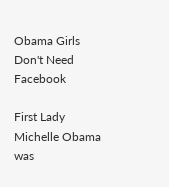Obama Girls Don't Need Facebook

First Lady Michelle Obama was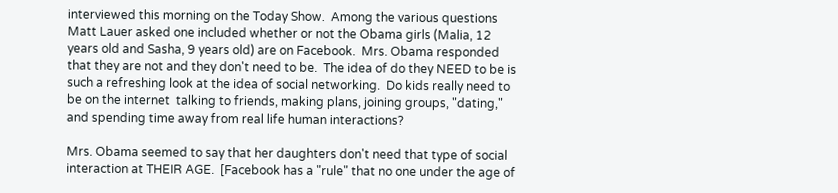interviewed this morning on the Today Show.  Among the various questions Matt Lauer asked one included whether or not the Obama girls (Malia, 12 years old and Sasha, 9 years old) are on Facebook.  Mrs. Obama responded that they are not and they don't need to be.  The idea of do they NEED to be is such a refreshing look at the idea of social networking.  Do kids really need to be on the internet  talking to friends, making plans, joining groups, "dating," and spending time away from real life human interactions?

Mrs. Obama seemed to say that her daughters don't need that type of social interaction at THEIR AGE.  [Facebook has a "rule" that no one under the age of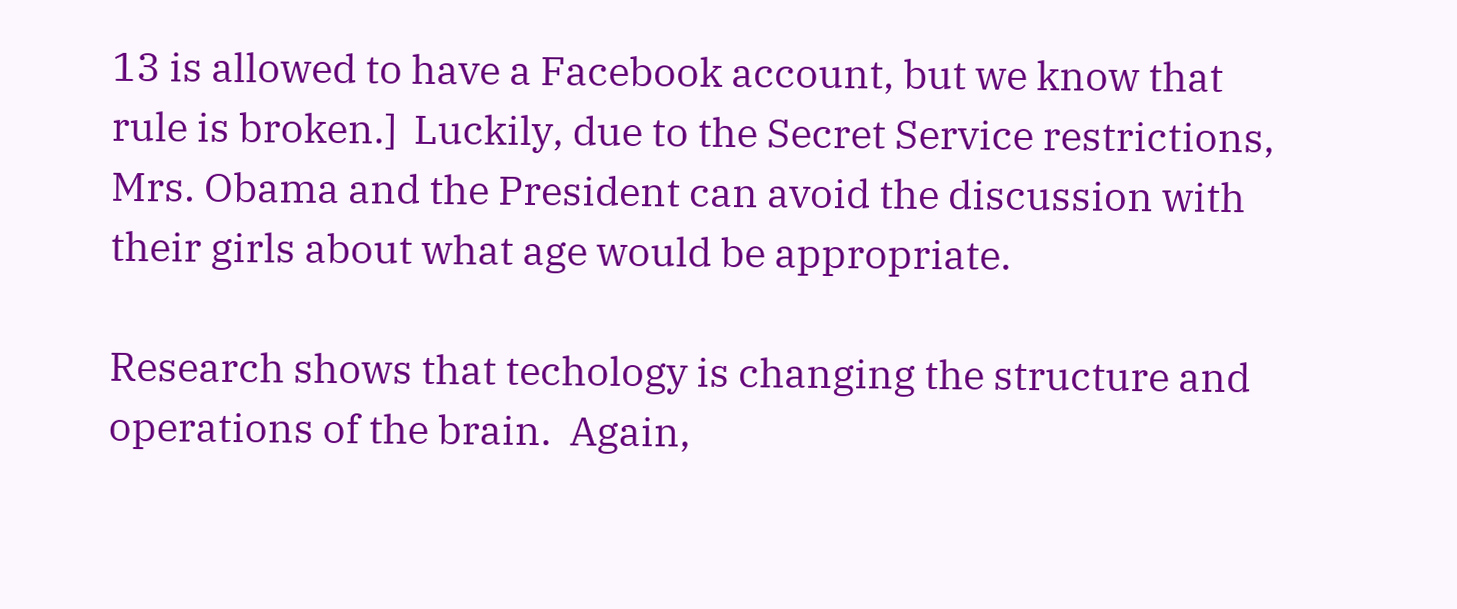13 is allowed to have a Facebook account, but we know that rule is broken.]  Luckily, due to the Secret Service restrictions, Mrs. Obama and the President can avoid the discussion with their girls about what age would be appropriate.

Research shows that techology is changing the structure and operations of the brain.  Again,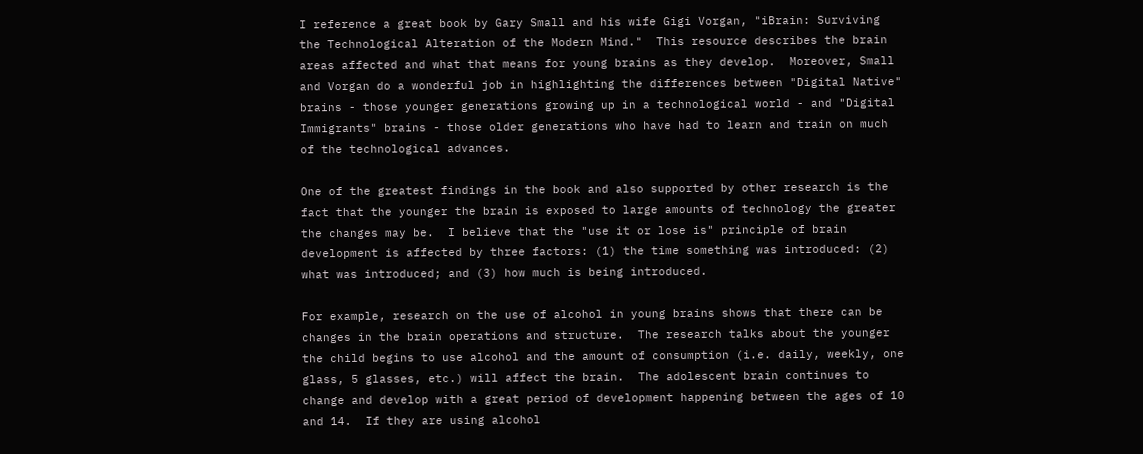I reference a great book by Gary Small and his wife Gigi Vorgan, "iBrain: Surviving the Technological Alteration of the Modern Mind."  This resource describes the brain areas affected and what that means for young brains as they develop.  Moreover, Small and Vorgan do a wonderful job in highlighting the differences between "Digital Native" brains - those younger generations growing up in a technological world - and "Digital Immigrants" brains - those older generations who have had to learn and train on much of the technological advances.

One of the greatest findings in the book and also supported by other research is the fact that the younger the brain is exposed to large amounts of technology the greater the changes may be.  I believe that the "use it or lose is" principle of brain development is affected by three factors: (1) the time something was introduced: (2) what was introduced; and (3) how much is being introduced.

For example, research on the use of alcohol in young brains shows that there can be changes in the brain operations and structure.  The research talks about the younger the child begins to use alcohol and the amount of consumption (i.e. daily, weekly, one glass, 5 glasses, etc.) will affect the brain.  The adolescent brain continues to change and develop with a great period of development happening between the ages of 10 and 14.  If they are using alcohol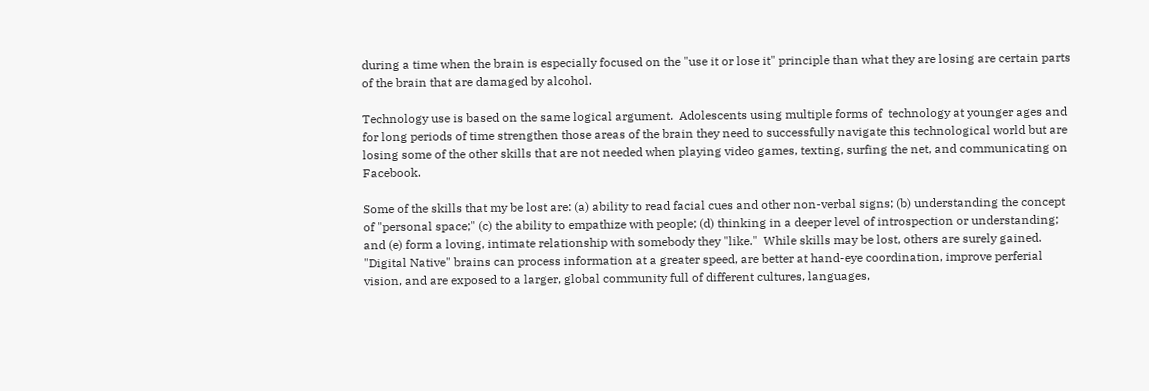during a time when the brain is especially focused on the "use it or lose it" principle than what they are losing are certain parts of the brain that are damaged by alcohol.

Technology use is based on the same logical argument.  Adolescents using multiple forms of  technology at younger ages and for long periods of time strengthen those areas of the brain they need to successfully navigate this technological world but are losing some of the other skills that are not needed when playing video games, texting, surfing the net, and communicating on Facebook.

Some of the skills that my be lost are: (a) ability to read facial cues and other non-verbal signs; (b) understanding the concept of "personal space;" (c) the ability to empathize with people; (d) thinking in a deeper level of introspection or understanding; and (e) form a loving, intimate relationship with somebody they "like."  While skills may be lost, others are surely gained.  "Digital Native" brains can process information at a greater speed, are better at hand-eye coordination, improve perferial vision, and are exposed to a larger, global community full of different cultures, languages,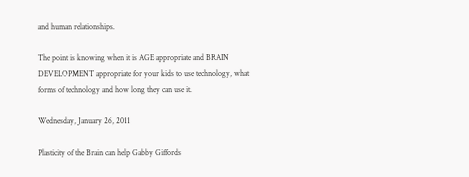and human relationships.

The point is knowing when it is AGE appropriate and BRAIN DEVELOPMENT appropriate for your kids to use technology, what forms of technology and how long they can use it.

Wednesday, January 26, 2011

Plasticity of the Brain can help Gabby Giffords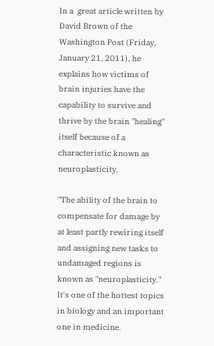In a  great article written by David Brown of the Washington Post (Friday, January 21, 2011), he explains how victims of brain injuries have the capability to survive and thrive by the brain "healing" itself because of a characteristic known as neuroplasticity.

"The ability of the brain to compensate for damage by at least partly rewiring itself and assigning new tasks to undamaged regions is known as "neuroplasticity." It's one of the hottest topics in biology and an important one in medicine.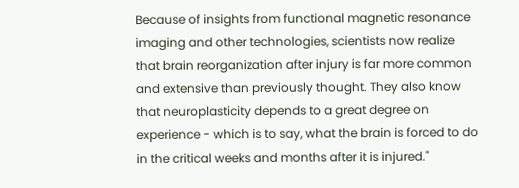Because of insights from functional magnetic resonance imaging and other technologies, scientists now realize that brain reorganization after injury is far more common and extensive than previously thought. They also know that neuroplasticity depends to a great degree on experience - which is to say, what the brain is forced to do in the critical weeks and months after it is injured."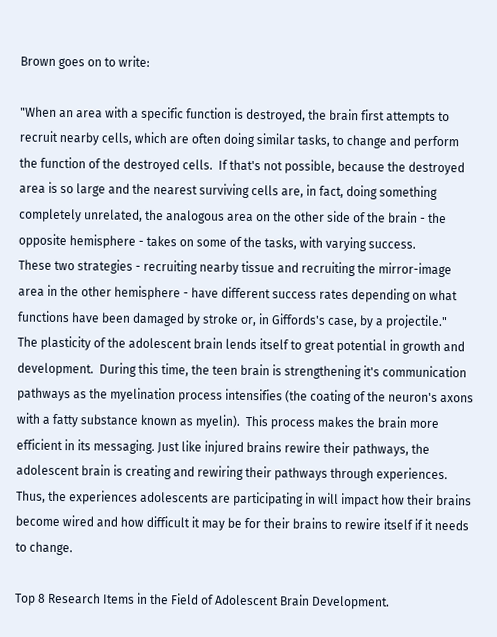Brown goes on to write:

"When an area with a specific function is destroyed, the brain first attempts to recruit nearby cells, which are often doing similar tasks, to change and perform the function of the destroyed cells.  If that's not possible, because the destroyed area is so large and the nearest surviving cells are, in fact, doing something completely unrelated, the analogous area on the other side of the brain - the opposite hemisphere - takes on some of the tasks, with varying success.
These two strategies - recruiting nearby tissue and recruiting the mirror-image area in the other hemisphere - have different success rates depending on what functions have been damaged by stroke or, in Giffords's case, by a projectile."
The plasticity of the adolescent brain lends itself to great potential in growth and development.  During this time, the teen brain is strengthening it's communication pathways as the myelination process intensifies (the coating of the neuron's axons with a fatty substance known as myelin).  This process makes the brain more efficient in its messaging. Just like injured brains rewire their pathways, the adolescent brain is creating and rewiring their pathways through experiences. Thus, the experiences adolescents are participating in will impact how their brains become wired and how difficult it may be for their brains to rewire itself if it needs to change.

Top 8 Research Items in the Field of Adolescent Brain Development.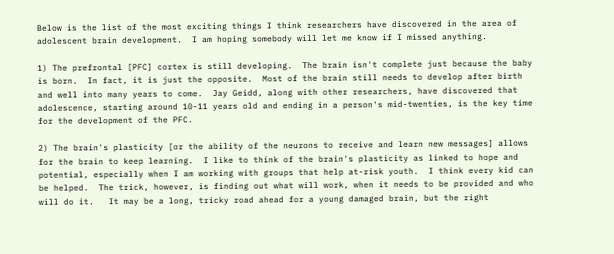Below is the list of the most exciting things I think researchers have discovered in the area of adolescent brain development.  I am hoping somebody will let me know if I missed anything.

1) The prefrontal [PFC] cortex is still developing.  The brain isn't complete just because the baby is born.  In fact, it is just the opposite.  Most of the brain still needs to develop after birth and well into many years to come.  Jay Geidd, along with other researchers, have discovered that adolescence, starting around 10-11 years old and ending in a person's mid-twenties, is the key time for the development of the PFC.

2) The brain's plasticity [or the ability of the neurons to receive and learn new messages] allows for the brain to keep learning.  I like to think of the brain's plasticity as linked to hope and potential, especially when I am working with groups that help at-risk youth.  I think every kid can be helped.  The trick, however, is finding out what will work, when it needs to be provided and who will do it.   It may be a long, tricky road ahead for a young damaged brain, but the right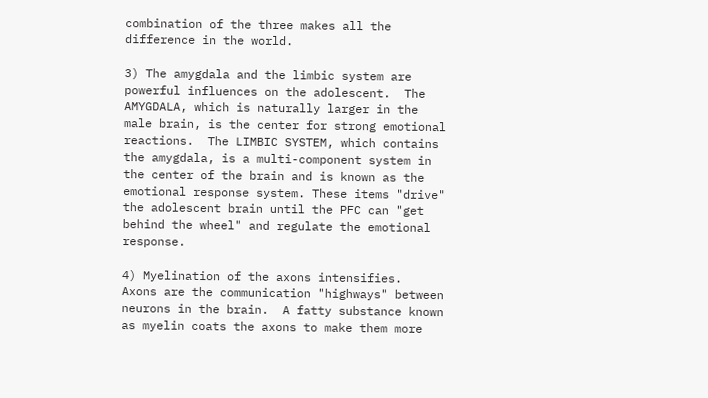combination of the three makes all the difference in the world.

3) The amygdala and the limbic system are powerful influences on the adolescent.  The AMYGDALA, which is naturally larger in the male brain, is the center for strong emotional reactions.  The LIMBIC SYSTEM, which contains the amygdala, is a multi-component system in the center of the brain and is known as the emotional response system. These items "drive" the adolescent brain until the PFC can "get behind the wheel" and regulate the emotional response.

4) Myelination of the axons intensifies.  Axons are the communication "highways" between neurons in the brain.  A fatty substance known as myelin coats the axons to make them more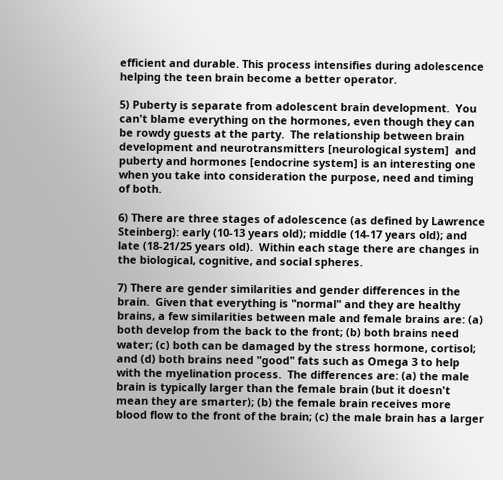efficient and durable. This process intensifies during adolescence helping the teen brain become a better operator.

5) Puberty is separate from adolescent brain development.  You can't blame everything on the hormones, even though they can be rowdy guests at the party.  The relationship between brain development and neurotransmitters [neurological system]  and puberty and hormones [endocrine system] is an interesting one when you take into consideration the purpose, need and timing of both.

6) There are three stages of adolescence (as defined by Lawrence Steinberg): early (10-13 years old); middle (14-17 years old); and late (18-21/25 years old).  Within each stage there are changes in the biological, cognitive, and social spheres.

7) There are gender similarities and gender differences in the brain.  Given that everything is "normal" and they are healthy brains, a few similarities between male and female brains are: (a) both develop from the back to the front; (b) both brains need water; (c) both can be damaged by the stress hormone, cortisol; and (d) both brains need "good" fats such as Omega 3 to help with the myelination process.  The differences are: (a) the male brain is typically larger than the female brain (but it doesn't mean they are smarter); (b) the female brain receives more blood flow to the front of the brain; (c) the male brain has a larger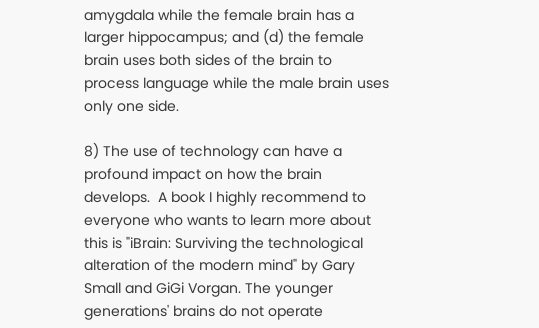amygdala while the female brain has a larger hippocampus; and (d) the female brain uses both sides of the brain to process language while the male brain uses only one side.

8) The use of technology can have a profound impact on how the brain develops.  A book I highly recommend to everyone who wants to learn more about this is "iBrain: Surviving the technological alteration of the modern mind" by Gary Small and GiGi Vorgan. The younger generations' brains do not operate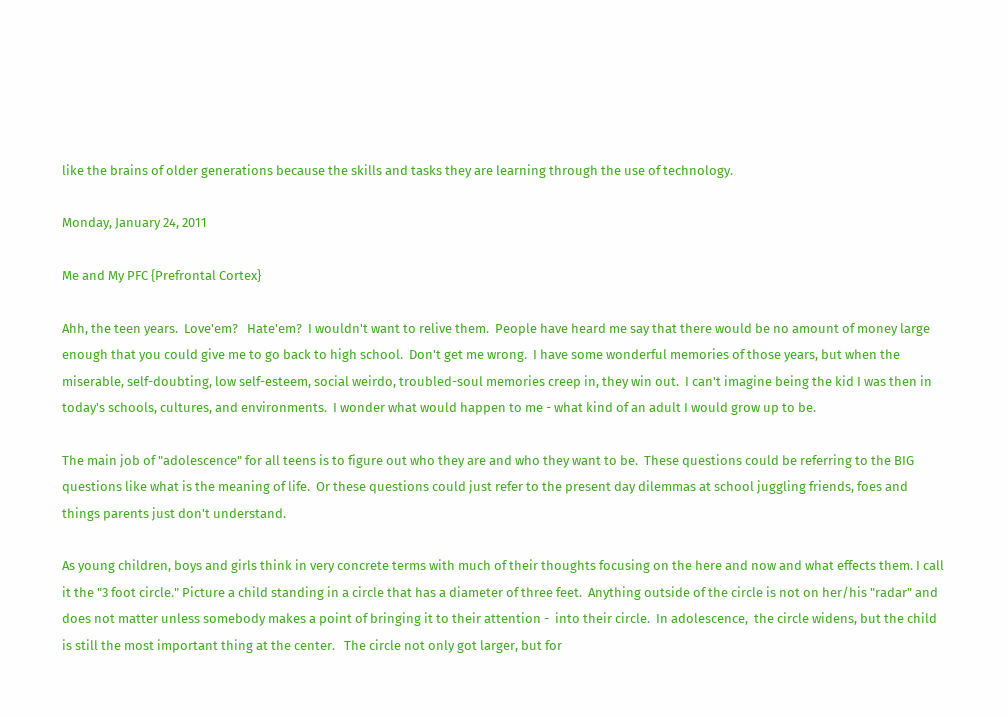like the brains of older generations because the skills and tasks they are learning through the use of technology.

Monday, January 24, 2011

Me and My PFC {Prefrontal Cortex}

Ahh, the teen years.  Love'em?   Hate'em?  I wouldn't want to relive them.  People have heard me say that there would be no amount of money large enough that you could give me to go back to high school.  Don't get me wrong.  I have some wonderful memories of those years, but when the miserable, self-doubting, low self-esteem, social weirdo, troubled-soul memories creep in, they win out.  I can't imagine being the kid I was then in today's schools, cultures, and environments.  I wonder what would happen to me - what kind of an adult I would grow up to be.

The main job of "adolescence" for all teens is to figure out who they are and who they want to be.  These questions could be referring to the BIG questions like what is the meaning of life.  Or these questions could just refer to the present day dilemmas at school juggling friends, foes and things parents just don't understand.

As young children, boys and girls think in very concrete terms with much of their thoughts focusing on the here and now and what effects them. I call it the "3 foot circle." Picture a child standing in a circle that has a diameter of three feet.  Anything outside of the circle is not on her/his "radar" and does not matter unless somebody makes a point of bringing it to their attention -  into their circle.  In adolescence,  the circle widens, but the child is still the most important thing at the center.   The circle not only got larger, but for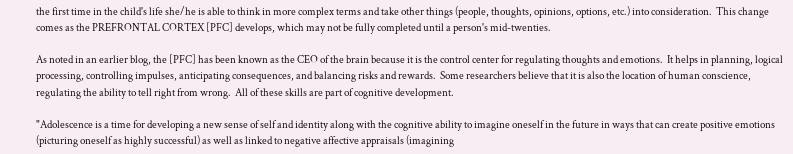the first time in the child's life she/he is able to think in more complex terms and take other things (people, thoughts, opinions, options, etc.) into consideration.  This change comes as the PREFRONTAL CORTEX [PFC] develops, which may not be fully completed until a person's mid-twenties.

As noted in an earlier blog, the [PFC] has been known as the CEO of the brain because it is the control center for regulating thoughts and emotions.  It helps in planning, logical processing, controlling impulses, anticipating consequences, and balancing risks and rewards.  Some researchers believe that it is also the location of human conscience, regulating the ability to tell right from wrong.  All of these skills are part of cognitive development.

"Adolescence is a time for developing a new sense of self and identity along with the cognitive ability to imagine oneself in the future in ways that can create positive emotions (picturing oneself as highly successful) as well as linked to negative affective appraisals (imagining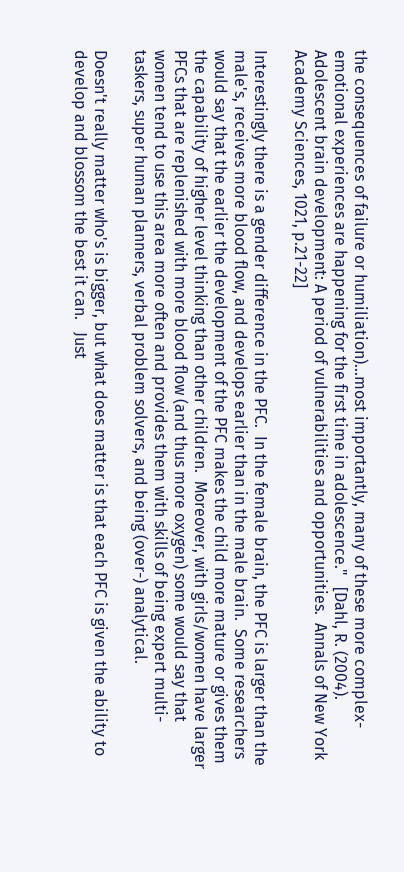the consequences of failure or humiliation)...most importantly, many of these more complex-emotional experiences are happening for the first time in adolescence."   [Dahl, R. (2004).  Adolescent brain development: A period of vulnerabilities and opportunities.  Annals of New York Academy Sciences, 1021, p.21-22]

Interestingly there is a gender difference in the PFC.  In the female brain, the PFC is larger than the male's, receives more blood flow, and develops earlier than in the male brain.  Some researchers would say that the earlier the development of the PFC makes the child more mature or gives them the capability of higher level thinking than other children.  Moreover, with girls/women have larger PFCs that are replenished with more blood flow (and thus more oxygen) some would say that women tend to use this area more often and provides them with skills of being expert multi-taskers, super human planners, verbal problem solvers, and being (over-) analytical.

Doesn't really matter who's is bigger, but what does matter is that each PFC is given the ability to develop and blossom the best it can.   Just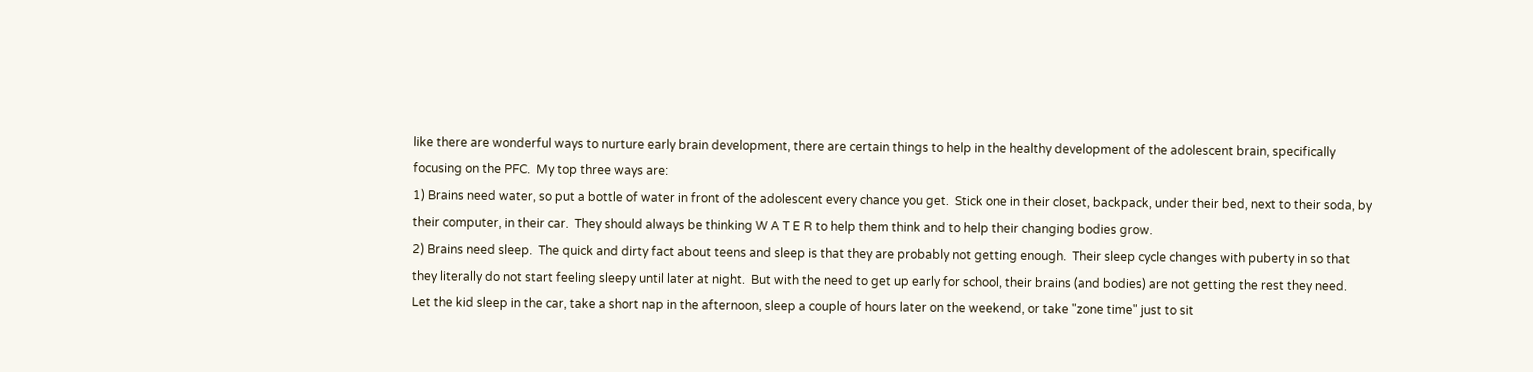like there are wonderful ways to nurture early brain development, there are certain things to help in the healthy development of the adolescent brain, specifically focusing on the PFC.  My top three ways are:
1) Brains need water, so put a bottle of water in front of the adolescent every chance you get.  Stick one in their closet, backpack, under their bed, next to their soda, by their computer, in their car.  They should always be thinking W A T E R to help them think and to help their changing bodies grow.
2) Brains need sleep.  The quick and dirty fact about teens and sleep is that they are probably not getting enough.  Their sleep cycle changes with puberty in so that they literally do not start feeling sleepy until later at night.  But with the need to get up early for school, their brains (and bodies) are not getting the rest they need.  Let the kid sleep in the car, take a short nap in the afternoon, sleep a couple of hours later on the weekend, or take "zone time" just to sit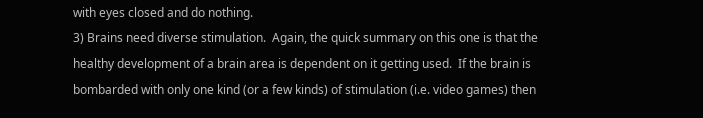with eyes closed and do nothing.
3) Brains need diverse stimulation.  Again, the quick summary on this one is that the healthy development of a brain area is dependent on it getting used.  If the brain is bombarded with only one kind (or a few kinds) of stimulation (i.e. video games) then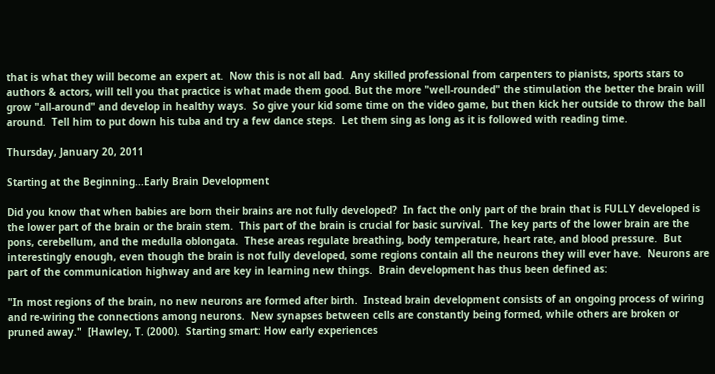that is what they will become an expert at.  Now this is not all bad.  Any skilled professional from carpenters to pianists, sports stars to authors & actors, will tell you that practice is what made them good. But the more "well-rounded" the stimulation the better the brain will grow "all-around" and develop in healthy ways.  So give your kid some time on the video game, but then kick her outside to throw the ball around.  Tell him to put down his tuba and try a few dance steps.  Let them sing as long as it is followed with reading time.

Thursday, January 20, 2011

Starting at the Beginning...Early Brain Development

Did you know that when babies are born their brains are not fully developed?  In fact the only part of the brain that is FULLY developed is the lower part of the brain or the brain stem.  This part of the brain is crucial for basic survival.  The key parts of the lower brain are the pons, cerebellum, and the medulla oblongata.  These areas regulate breathing, body temperature, heart rate, and blood pressure.  But interestingly enough, even though the brain is not fully developed, some regions contain all the neurons they will ever have.  Neurons are part of the communication highway and are key in learning new things.  Brain development has thus been defined as:

"In most regions of the brain, no new neurons are formed after birth.  Instead brain development consists of an ongoing process of wiring and re-wiring the connections among neurons.  New synapses between cells are constantly being formed, while others are broken or pruned away."  [Hawley, T. (2000).  Starting smart: How early experiences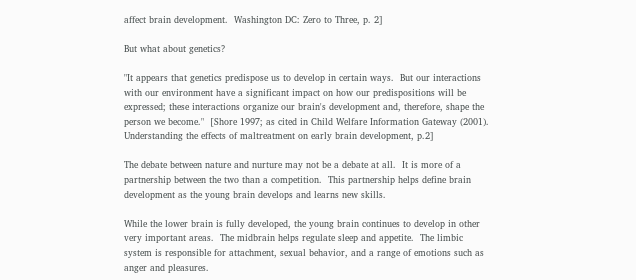affect brain development.  Washington DC: Zero to Three, p. 2]

But what about genetics?

"It appears that genetics predispose us to develop in certain ways.  But our interactions with our environment have a significant impact on how our predispositions will be expressed; these interactions organize our brain's development and, therefore, shape the person we become."  [Shore 1997; as cited in Child Welfare Information Gateway (2001).  Understanding the effects of maltreatment on early brain development, p.2]

The debate between nature and nurture may not be a debate at all.  It is more of a partnership between the two than a competition.  This partnership helps define brain development as the young brain develops and learns new skills.

While the lower brain is fully developed, the young brain continues to develop in other very important areas.  The midbrain helps regulate sleep and appetite.  The limbic system is responsible for attachment, sexual behavior, and a range of emotions such as anger and pleasures.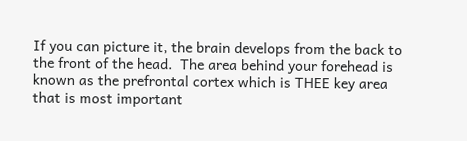If you can picture it, the brain develops from the back to the front of the head.  The area behind your forehead is known as the prefrontal cortex which is THEE key area that is most important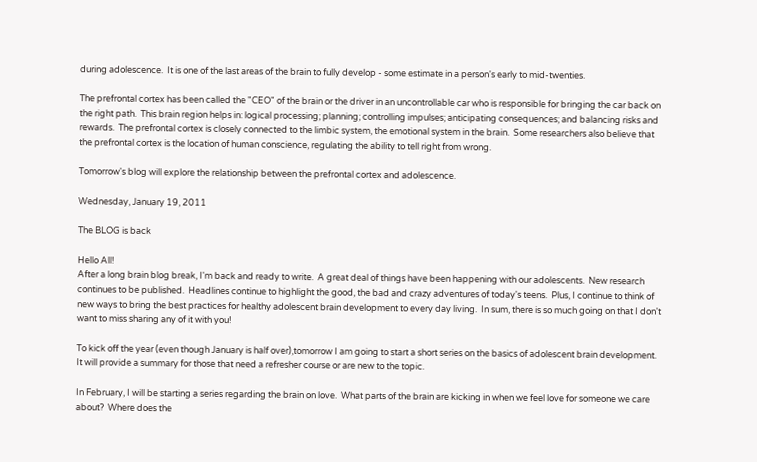during adolescence.  It is one of the last areas of the brain to fully develop - some estimate in a person's early to mid-twenties.

The prefrontal cortex has been called the "CEO" of the brain or the driver in an uncontrollable car who is responsible for bringing the car back on the right path.  This brain region helps in: logical processing; planning; controlling impulses; anticipating consequences; and balancing risks and rewards.  The prefrontal cortex is closely connected to the limbic system, the emotional system in the brain.  Some researchers also believe that the prefrontal cortex is the location of human conscience, regulating the ability to tell right from wrong.

Tomorrow's blog will explore the relationship between the prefrontal cortex and adolescence.

Wednesday, January 19, 2011

The BLOG is back

Hello All!
After a long brain blog break, I'm back and ready to write.  A great deal of things have been happening with our adolescents.  New research continues to be published.  Headlines continue to highlight the good, the bad and crazy adventures of today's teens.  Plus, I continue to think of new ways to bring the best practices for healthy adolescent brain development to every day living.  In sum, there is so much going on that I don't want to miss sharing any of it with you!

To kick off the year (even though January is half over),tomorrow I am going to start a short series on the basics of adolescent brain development.  It will provide a summary for those that need a refresher course or are new to the topic.

In February, I will be starting a series regarding the brain on love.  What parts of the brain are kicking in when we feel love for someone we care about?  Where does the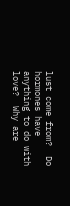lust come from?  Do hormones have anything to do with love?  Why are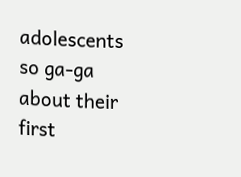adolescents so ga-ga about their first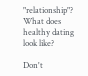"relationship"?   What does healthy dating look like?

Don't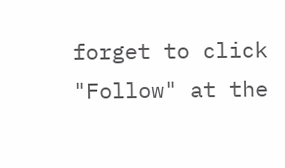forget to click "Follow" at the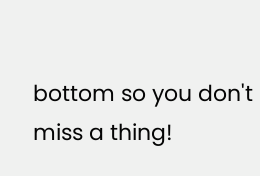bottom so you don't miss a thing!